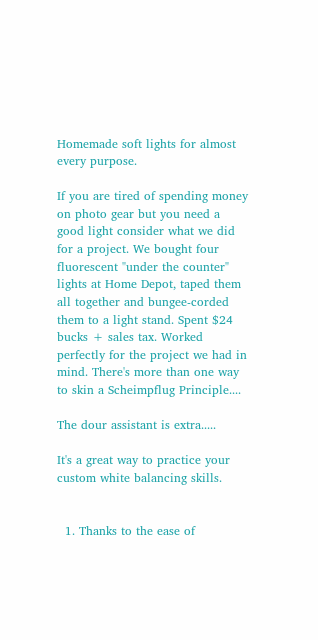Homemade soft lights for almost every purpose.

If you are tired of spending money on photo gear but you need a good light consider what we did for a project. We bought four fluorescent "under the counter" lights at Home Depot, taped them all together and bungee-corded them to a light stand. Spent $24 bucks + sales tax. Worked perfectly for the project we had in mind. There's more than one way to skin a Scheimpflug Principle....

The dour assistant is extra.....

It's a great way to practice your custom white balancing skills.


  1. Thanks to the ease of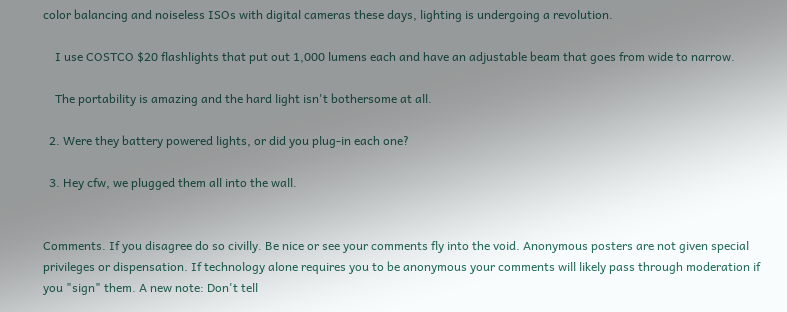color balancing and noiseless ISOs with digital cameras these days, lighting is undergoing a revolution.

    I use COSTCO $20 flashlights that put out 1,000 lumens each and have an adjustable beam that goes from wide to narrow.

    The portability is amazing and the hard light isn't bothersome at all.

  2. Were they battery powered lights, or did you plug-in each one?

  3. Hey cfw, we plugged them all into the wall.


Comments. If you disagree do so civilly. Be nice or see your comments fly into the void. Anonymous posters are not given special privileges or dispensation. If technology alone requires you to be anonymous your comments will likely pass through moderation if you "sign" them. A new note: Don't tell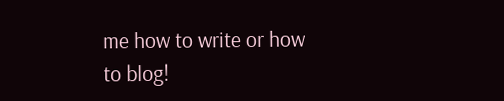me how to write or how to blog!